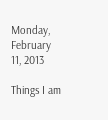Monday, February 11, 2013

Things I am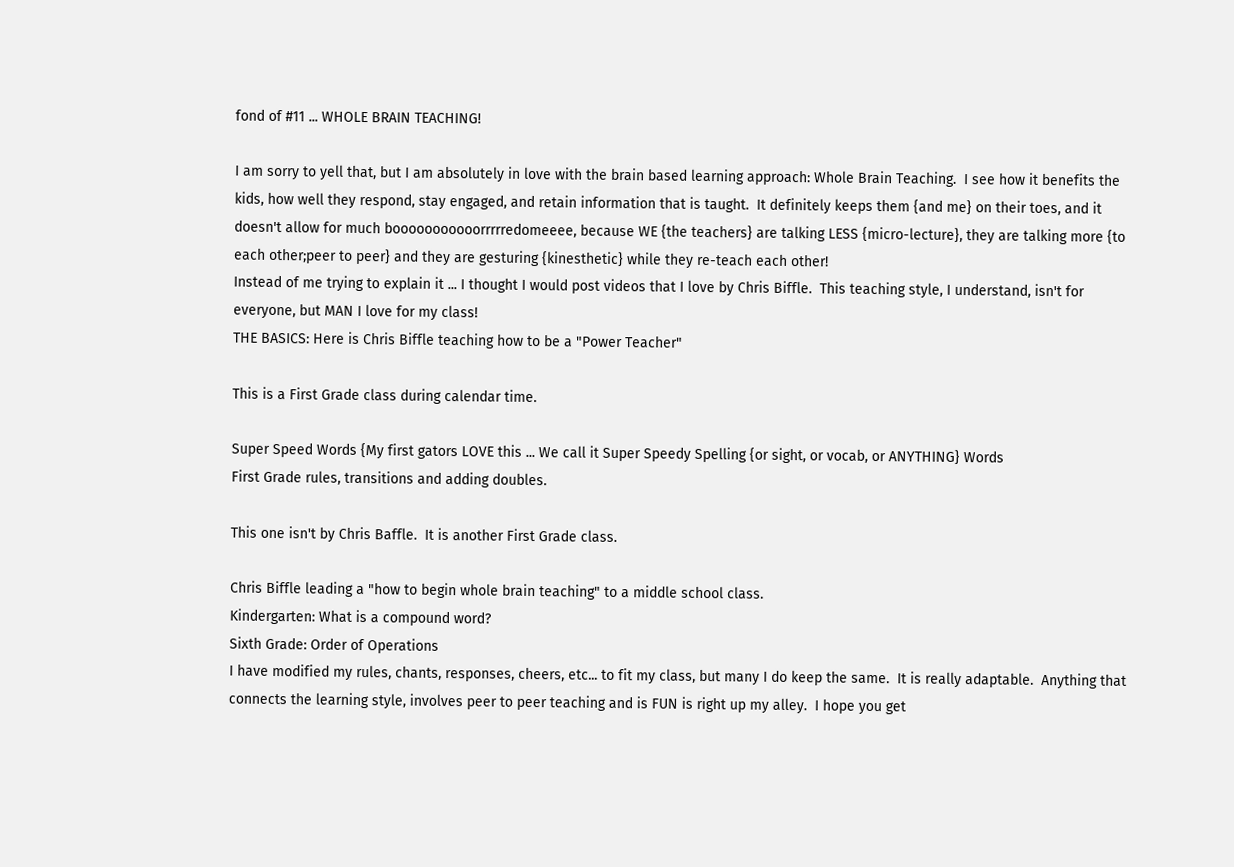fond of #11 ... WHOLE BRAIN TEACHING!

I am sorry to yell that, but I am absolutely in love with the brain based learning approach: Whole Brain Teaching.  I see how it benefits the kids, how well they respond, stay engaged, and retain information that is taught.  It definitely keeps them {and me} on their toes, and it doesn't allow for much booooooooooorrrrredomeeee, because WE {the teachers} are talking LESS {micro-lecture}, they are talking more {to each other;peer to peer} and they are gesturing {kinesthetic} while they re-teach each other!
Instead of me trying to explain it ... I thought I would post videos that I love by Chris Biffle.  This teaching style, I understand, isn't for everyone, but MAN I love for my class!
THE BASICS: Here is Chris Biffle teaching how to be a "Power Teacher"

This is a First Grade class during calendar time.

Super Speed Words {My first gators LOVE this ... We call it Super Speedy Spelling {or sight, or vocab, or ANYTHING} Words
First Grade rules, transitions and adding doubles.

This one isn't by Chris Baffle.  It is another First Grade class.

Chris Biffle leading a "how to begin whole brain teaching" to a middle school class.
Kindergarten: What is a compound word?
Sixth Grade: Order of Operations
I have modified my rules, chants, responses, cheers, etc... to fit my class, but many I do keep the same.  It is really adaptable.  Anything that connects the learning style, involves peer to peer teaching and is FUN is right up my alley.  I hope you get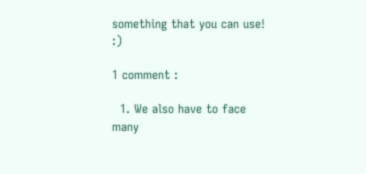something that you can use! :)

1 comment :

  1. We also have to face many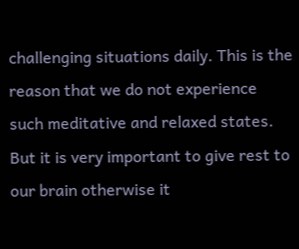challenging situations daily. This is the reason that we do not experience such meditative and relaxed states. But it is very important to give rest to our brain otherwise it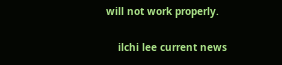will not work properly.

    ilchi lee current news